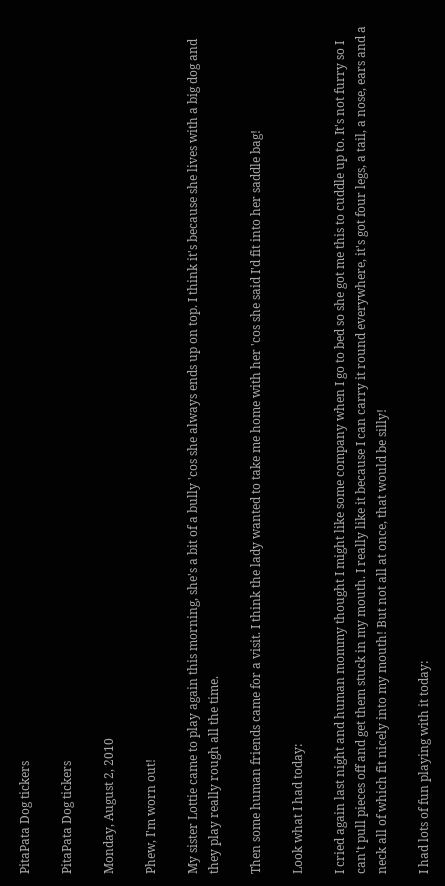PitaPata Dog tickers

PitaPata Dog tickers

Monday, August 2, 2010

Phew, I'm worn out!

My sister Lottie came to play again this morning, she's a bit of a bully 'cos she always ends up on top. I think it's because she lives with a big dog and they play really rough all the time.

Then some human friends came for a visit. I think the lady wanted to take me home with her 'cos she said I'd fit into her saddle bag!

Look what I had today:

I cried again last night and human mommy thought I might like some company when I go to bed so she got me this to cuddle up to. It's not furry so I can't pull pieces off and get them stuck in my mouth. I really like it because I can carry it round everywhere, it's got four legs, a tail, a nose, ears and a neck all of which fit nicely into my mouth! But not all at once, that would be silly!

I had lots of fun playing with it today: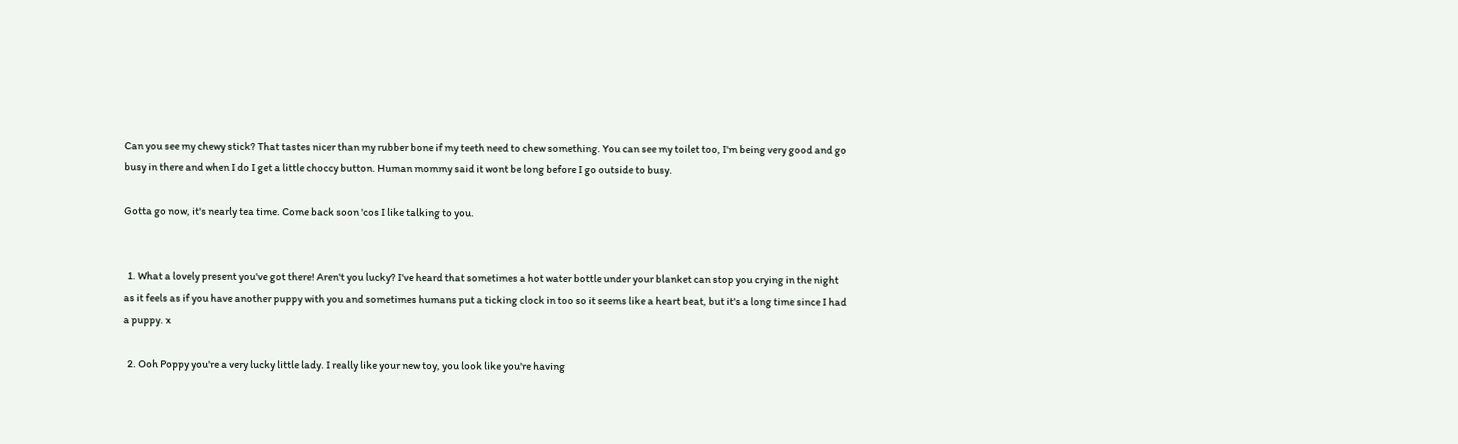Can you see my chewy stick? That tastes nicer than my rubber bone if my teeth need to chew something. You can see my toilet too, I'm being very good and go busy in there and when I do I get a little choccy button. Human mommy said it wont be long before I go outside to busy.

Gotta go now, it's nearly tea time. Come back soon 'cos I like talking to you.


  1. What a lovely present you've got there! Aren't you lucky? I've heard that sometimes a hot water bottle under your blanket can stop you crying in the night as it feels as if you have another puppy with you and sometimes humans put a ticking clock in too so it seems like a heart beat, but it's a long time since I had a puppy. x

  2. Ooh Poppy you're a very lucky little lady. I really like your new toy, you look like you're having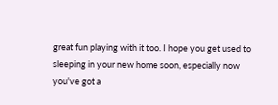great fun playing with it too. I hope you get used to sleeping in your new home soon, especially now you've got a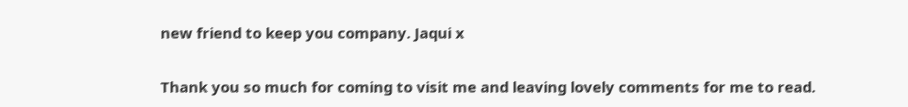new friend to keep you company. Jaqui x


Thank you so much for coming to visit me and leaving lovely comments for me to read.